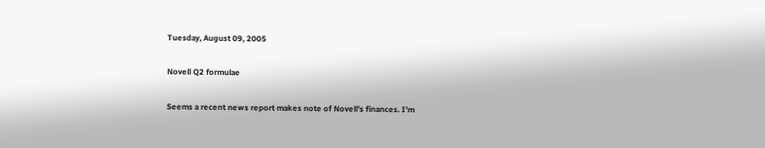Tuesday, August 09, 2005

Novell Q2 formulae

Seems a recent news report makes note of Novell's finances. I'm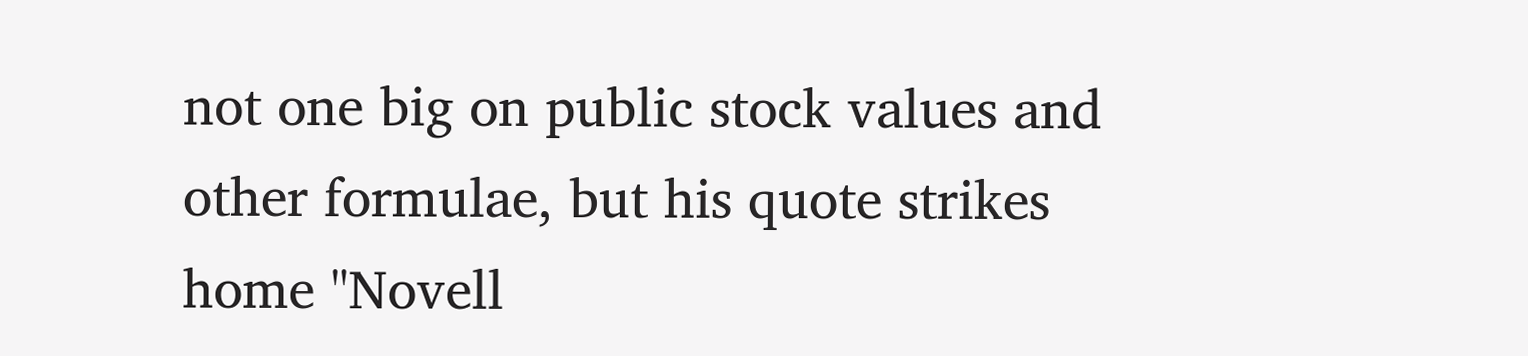not one big on public stock values and other formulae, but his quote strikes home "Novell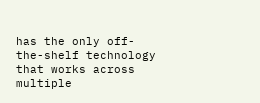has the only off-the-shelf technology that works across multiple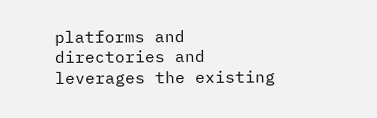platforms and directories and leverages the existing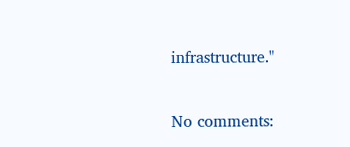infrastructure."

No comments: